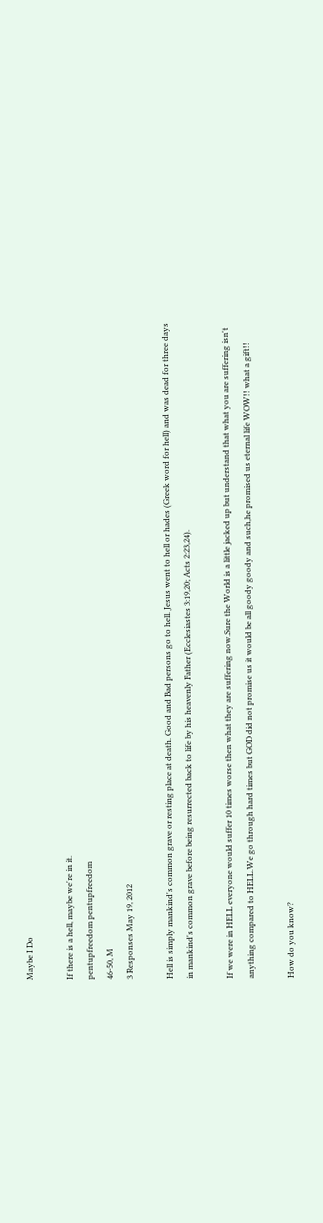Maybe I Do

If there is a hell, maybe we're in it.
pentupfreedom pentupfreedom
46-50, M
3 Responses May 19, 2012

Hell is simply mankind's common grave or resting place at death. Good and Bad persons go to hell. Jesus went to hell or hades (Greek word for hell) and was dead for three days in mankind's common grave before being resurrected back to life by his heavenly Father (Ecclesiastes 3:19,20; Acts 2:23,24).

If we were in HELL everyone would suffer 10 times worse then what they are suffering now.Sure the World is a little jacked up but understand that what you are suffering isn't anything compared to HELL.We go through hard times but GOD did not promise us it would be all goody goody and such,he promised us eternal life WOW!! what a gift!!

How do you know?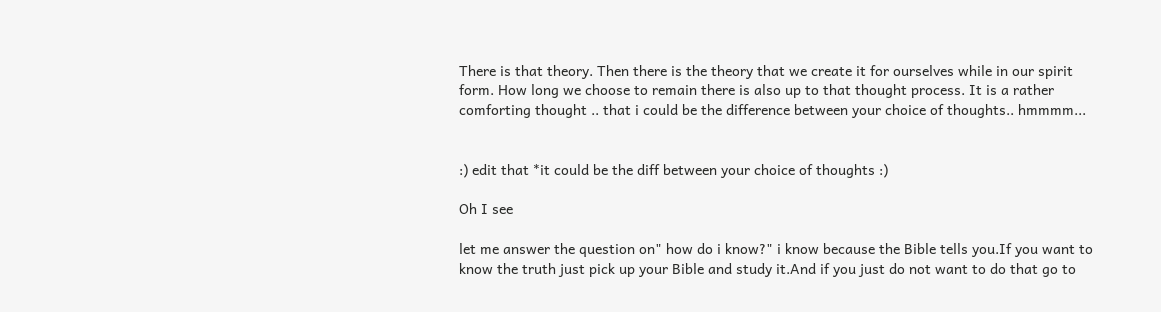There is that theory. Then there is the theory that we create it for ourselves while in our spirit form. How long we choose to remain there is also up to that thought process. It is a rather comforting thought .. that i could be the difference between your choice of thoughts.. hmmmm...


:) edit that *it could be the diff between your choice of thoughts :)

Oh I see

let me answer the question on" how do i know?" i know because the Bible tells you.If you want to know the truth just pick up your Bible and study it.And if you just do not want to do that go to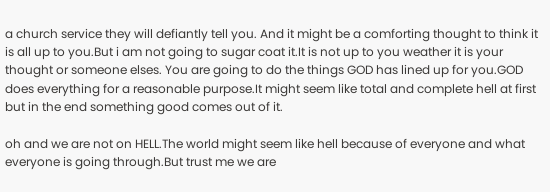a church service they will defiantly tell you. And it might be a comforting thought to think it is all up to you.But i am not going to sugar coat it.It is not up to you weather it is your thought or someone elses. You are going to do the things GOD has lined up for you.GOD does everything for a reasonable purpose.It might seem like total and complete hell at first but in the end something good comes out of it.

oh and we are not on HELL.The world might seem like hell because of everyone and what everyone is going through.But trust me we are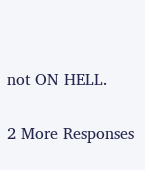not ON HELL.

2 More Responses